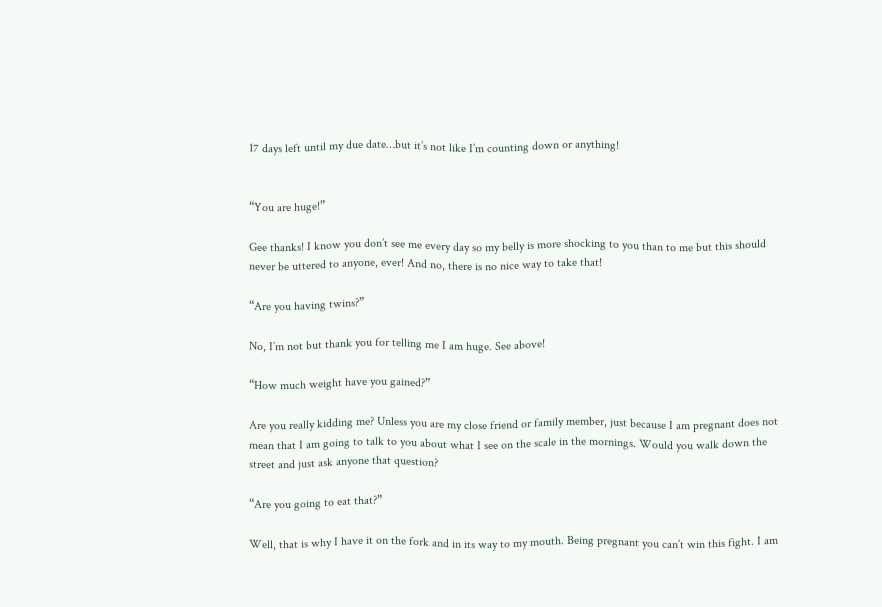17 days left until my due date…but it’s not like I’m counting down or anything!


“You are huge!”

Gee thanks! I know you don’t see me every day so my belly is more shocking to you than to me but this should never be uttered to anyone, ever! And no, there is no nice way to take that!

“Are you having twins?”

No, I’m not but thank you for telling me I am huge. See above!

“How much weight have you gained?”

Are you really kidding me? Unless you are my close friend or family member, just because I am pregnant does not mean that I am going to talk to you about what I see on the scale in the mornings. Would you walk down the street and just ask anyone that question?

“Are you going to eat that?”

Well, that is why I have it on the fork and in its way to my mouth. Being pregnant you can’t win this fight. I am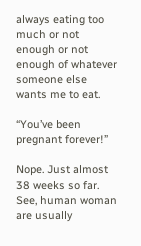always eating too much or not enough or not enough of whatever someone else wants me to eat.

“You’ve been pregnant forever!”

Nope. Just almost 38 weeks so far. See, human woman are usually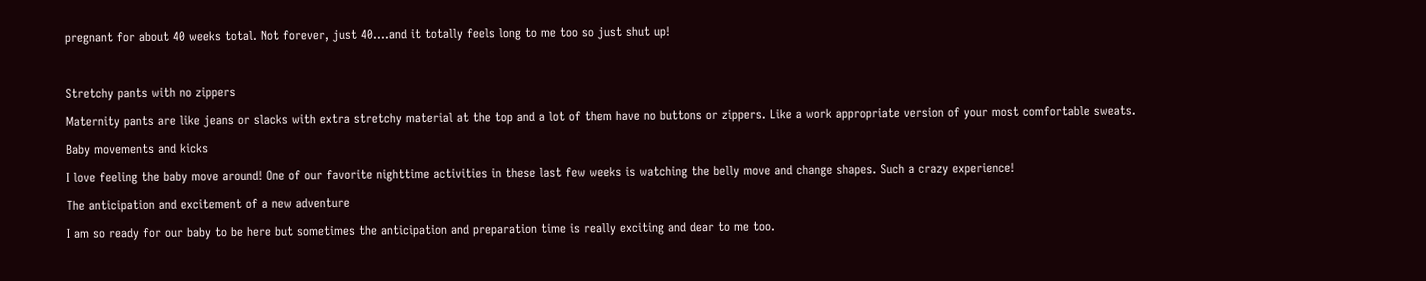pregnant for about 40 weeks total. Not forever, just 40….and it totally feels long to me too so just shut up!



Stretchy pants with no zippers

Maternity pants are like jeans or slacks with extra stretchy material at the top and a lot of them have no buttons or zippers. Like a work appropriate version of your most comfortable sweats.

Baby movements and kicks

I love feeling the baby move around! One of our favorite nighttime activities in these last few weeks is watching the belly move and change shapes. Such a crazy experience!

The anticipation and excitement of a new adventure

I am so ready for our baby to be here but sometimes the anticipation and preparation time is really exciting and dear to me too.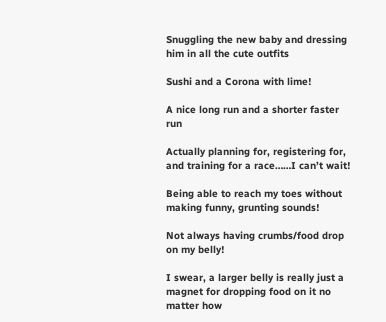Snuggling the new baby and dressing him in all the cute outfits

Sushi and a Corona with lime!

A nice long run and a shorter faster run

Actually planning for, registering for, and training for a race……I can’t wait!

Being able to reach my toes without making funny, grunting sounds!

Not always having crumbs/food drop on my belly!

I swear, a larger belly is really just a magnet for dropping food on it no matter how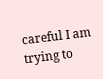careful I am trying to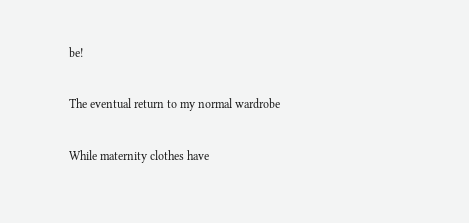be!

The eventual return to my normal wardrobe

While maternity clothes have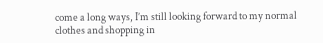come a long ways, I’m still looking forward to my normal clothes and shopping in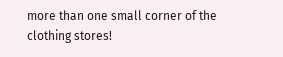more than one small corner of the clothing stores!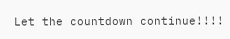Let the countdown continue!!!!